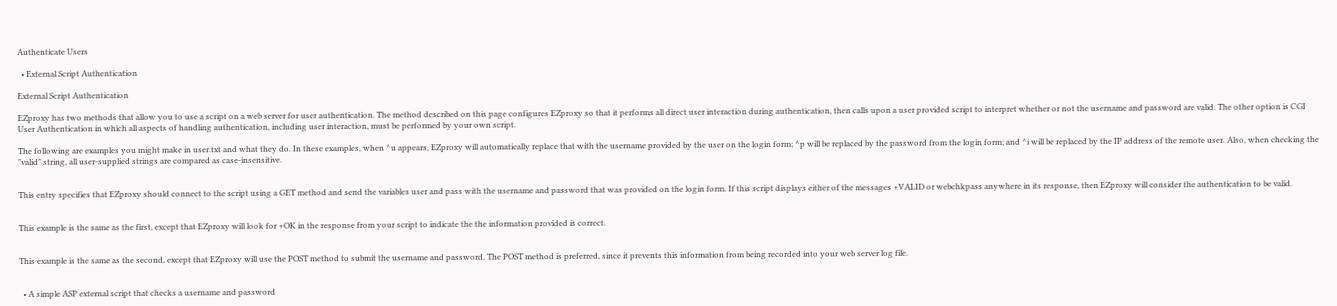Authenticate Users

  • External Script Authentication

External Script Authentication

EZproxy has two methods that allow you to use a script on a web server for user authentication. The method described on this page configures EZproxy so that it performs all direct user interaction during authentication, then calls upon a user provided script to interpret whether or not the username and password are valid. The other option is CGI User Authentication in which all aspects of handling authentication, including user interaction, must be performed by your own script.

The following are examples you might make in user.txt and what they do. In these examples, when ^u appears, EZproxy will automatically replace that with the username provided by the user on the login form; ^p will be replaced by the password from the login form; and ^i will be replaced by the IP address of the remote user. Also, when checking the "valid" string, all user-supplied strings are compared as case-insensitive.


This entry specifies that EZproxy should connect to the script using a GET method and send the variables user and pass with the username and password that was provided on the login form. If this script displays either of the messages +VALID or webchkpass anywhere in its response, then EZproxy will consider the authentication to be valid.


This example is the same as the first, except that EZproxy will look for +OK in the response from your script to indicate the the information provided is correct.


This example is the same as the second, except that EZproxy will use the POST method to submit the username and password. The POST method is preferred, since it prevents this information from being recorded into your web server log file.


  • A simple ASP external script that checks a username and password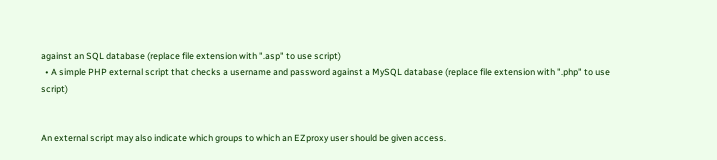against an SQL database (replace file extension with ".asp" to use script)
  • A simple PHP external script that checks a username and password against a MySQL database (replace file extension with ".php" to use script)


An external script may also indicate which groups to which an EZproxy user should be given access.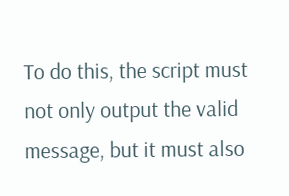To do this, the script must not only output the valid message, but it must also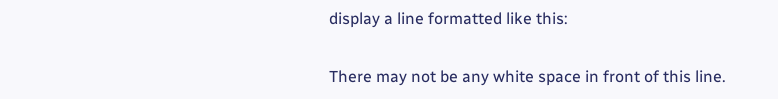display a line formatted like this:


There may not be any white space in front of this line.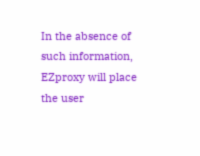In the absence of such information, EZproxy will place the user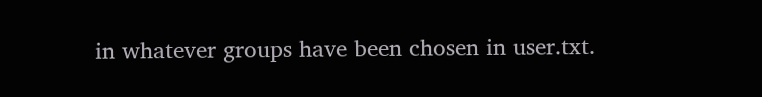in whatever groups have been chosen in user.txt.